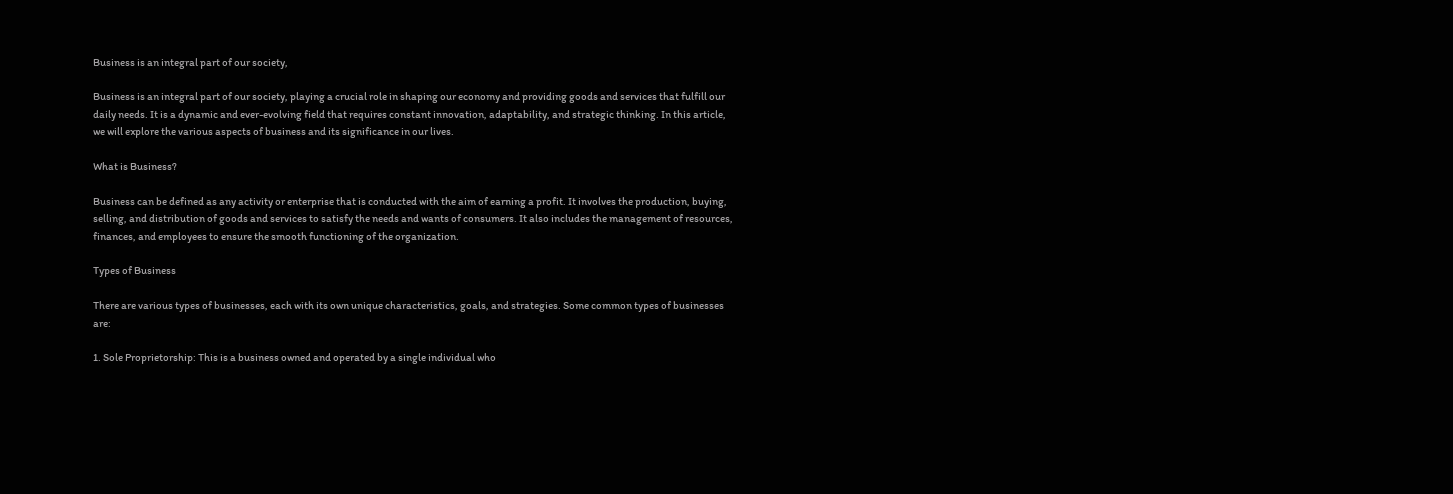Business is an integral part of our society,

Business is an integral part of our society, playing a crucial role in shaping our economy and providing goods and services that fulfill our daily needs. It is a dynamic and ever-evolving field that requires constant innovation, adaptability, and strategic thinking. In this article, we will explore the various aspects of business and its significance in our lives.

What is Business?

Business can be defined as any activity or enterprise that is conducted with the aim of earning a profit. It involves the production, buying, selling, and distribution of goods and services to satisfy the needs and wants of consumers. It also includes the management of resources, finances, and employees to ensure the smooth functioning of the organization.

Types of Business

There are various types of businesses, each with its own unique characteristics, goals, and strategies. Some common types of businesses are:

1. Sole Proprietorship: This is a business owned and operated by a single individual who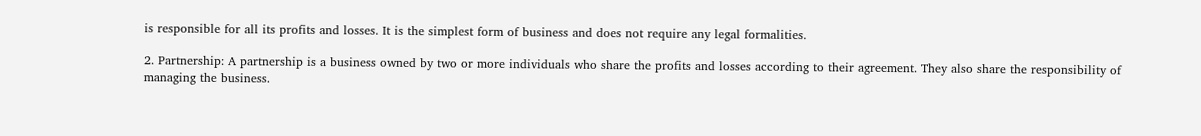is responsible for all its profits and losses. It is the simplest form of business and does not require any legal formalities.

2. Partnership: A partnership is a business owned by two or more individuals who share the profits and losses according to their agreement. They also share the responsibility of managing the business.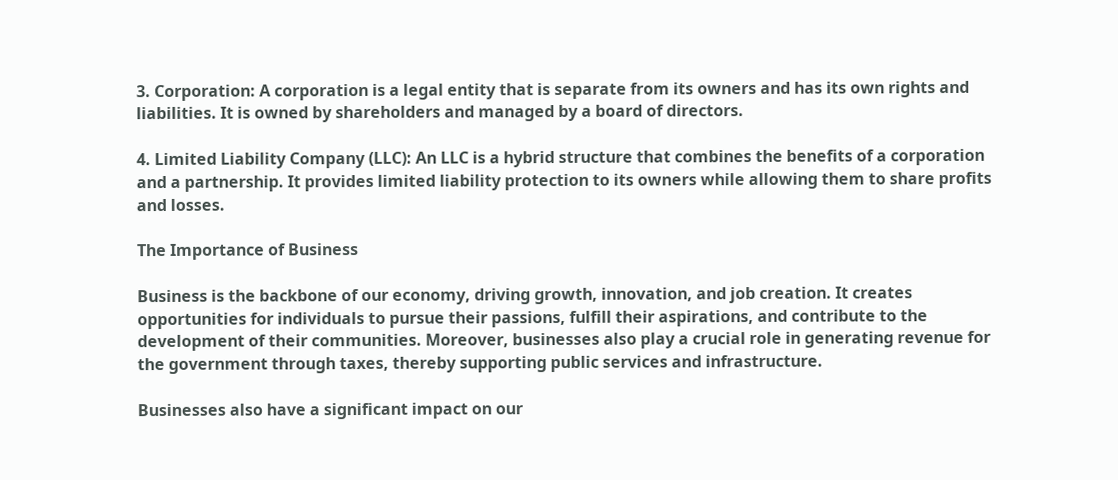3. Corporation: A corporation is a legal entity that is separate from its owners and has its own rights and liabilities. It is owned by shareholders and managed by a board of directors.

4. Limited Liability Company (LLC): An LLC is a hybrid structure that combines the benefits of a corporation and a partnership. It provides limited liability protection to its owners while allowing them to share profits and losses.

The Importance of Business

Business is the backbone of our economy, driving growth, innovation, and job creation. It creates opportunities for individuals to pursue their passions, fulfill their aspirations, and contribute to the development of their communities. Moreover, businesses also play a crucial role in generating revenue for the government through taxes, thereby supporting public services and infrastructure.

Businesses also have a significant impact on our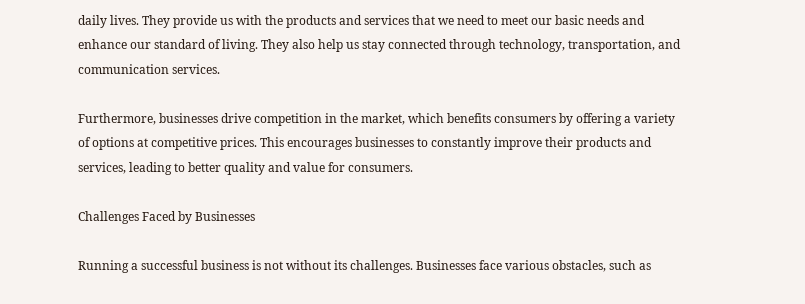daily lives. They provide us with the products and services that we need to meet our basic needs and enhance our standard of living. They also help us stay connected through technology, transportation, and communication services.

Furthermore, businesses drive competition in the market, which benefits consumers by offering a variety of options at competitive prices. This encourages businesses to constantly improve their products and services, leading to better quality and value for consumers.

Challenges Faced by Businesses

Running a successful business is not without its challenges. Businesses face various obstacles, such as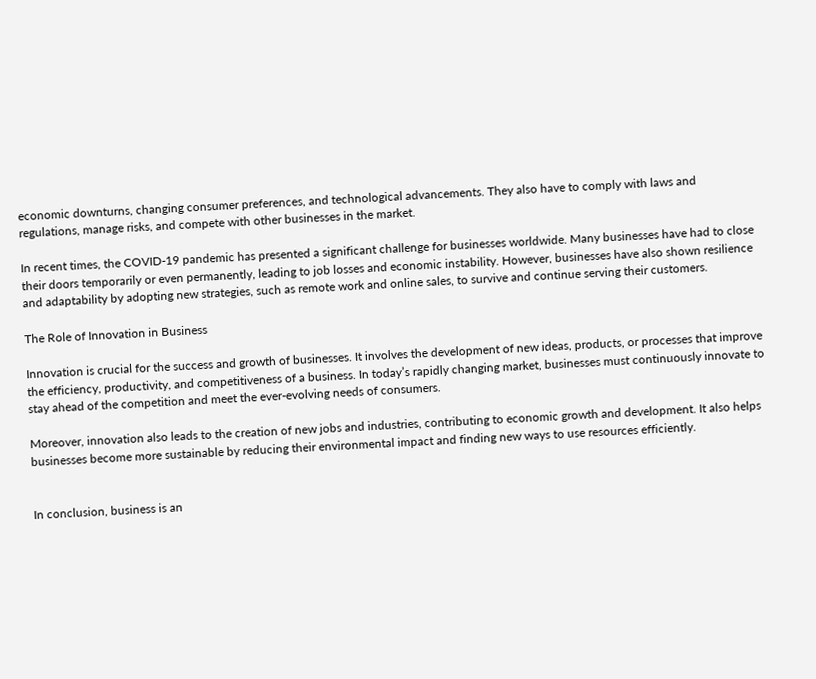economic downturns, changing consumer preferences, and technological advancements. They also have to comply with laws and regulations, manage risks, and compete with other businesses in the market.

In recent times, the COVID-19 pandemic has presented a significant challenge for businesses worldwide. Many businesses have had to close their doors temporarily or even permanently, leading to job losses and economic instability. However, businesses have also shown resilience and adaptability by adopting new strategies, such as remote work and online sales, to survive and continue serving their customers.

The Role of Innovation in Business

Innovation is crucial for the success and growth of businesses. It involves the development of new ideas, products, or processes that improve the efficiency, productivity, and competitiveness of a business. In today’s rapidly changing market, businesses must continuously innovate to stay ahead of the competition and meet the ever-evolving needs of consumers.

Moreover, innovation also leads to the creation of new jobs and industries, contributing to economic growth and development. It also helps businesses become more sustainable by reducing their environmental impact and finding new ways to use resources efficiently.


In conclusion, business is an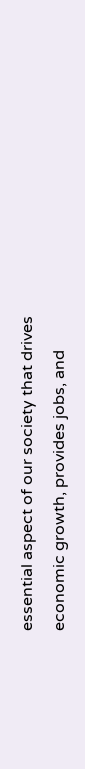essential aspect of our society that drives economic growth, provides jobs, and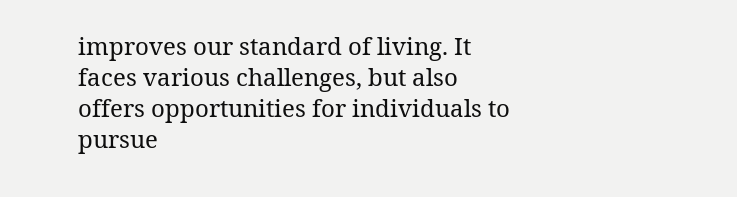improves our standard of living. It faces various challenges, but also offers opportunities for individuals to pursue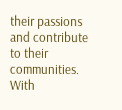their passions and contribute to their communities. With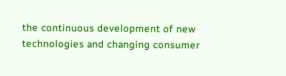the continuous development of new technologies and changing consumer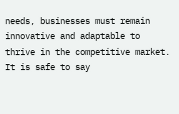needs, businesses must remain innovative and adaptable to thrive in the competitive market. It is safe to say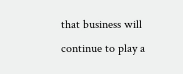that business will continue to play a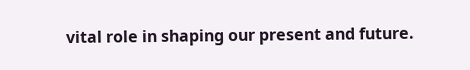vital role in shaping our present and future.